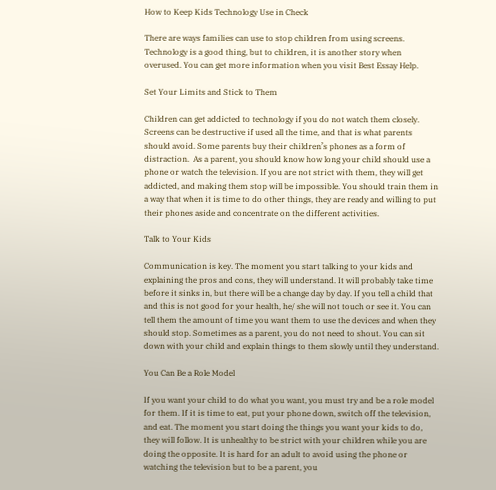How to Keep Kids Technology Use in Check

There are ways families can use to stop children from using screens. Technology is a good thing, but to children, it is another story when overused. You can get more information when you visit Best Essay Help.

Set Your Limits and Stick to Them

Children can get addicted to technology if you do not watch them closely. Screens can be destructive if used all the time, and that is what parents should avoid. Some parents buy their children’s phones as a form of distraction.  As a parent, you should know how long your child should use a phone or watch the television. If you are not strict with them, they will get addicted, and making them stop will be impossible. You should train them in a way that when it is time to do other things, they are ready and willing to put their phones aside and concentrate on the different activities.

Talk to Your Kids

Communication is key. The moment you start talking to your kids and explaining the pros and cons, they will understand. It will probably take time before it sinks in, but there will be a change day by day. If you tell a child that and this is not good for your health, he/ she will not touch or see it. You can tell them the amount of time you want them to use the devices and when they should stop. Sometimes as a parent, you do not need to shout. You can sit down with your child and explain things to them slowly until they understand.

You Can Be a Role Model

If you want your child to do what you want, you must try and be a role model for them. If it is time to eat, put your phone down, switch off the television, and eat. The moment you start doing the things you want your kids to do, they will follow. It is unhealthy to be strict with your children while you are doing the opposite. It is hard for an adult to avoid using the phone or watching the television but to be a parent, you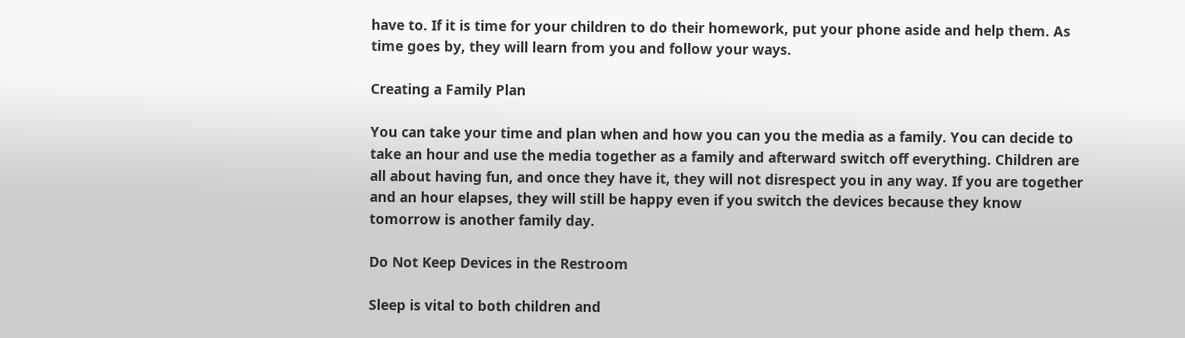have to. If it is time for your children to do their homework, put your phone aside and help them. As time goes by, they will learn from you and follow your ways.

Creating a Family Plan

You can take your time and plan when and how you can you the media as a family. You can decide to take an hour and use the media together as a family and afterward switch off everything. Children are all about having fun, and once they have it, they will not disrespect you in any way. If you are together and an hour elapses, they will still be happy even if you switch the devices because they know tomorrow is another family day.

Do Not Keep Devices in the Restroom

Sleep is vital to both children and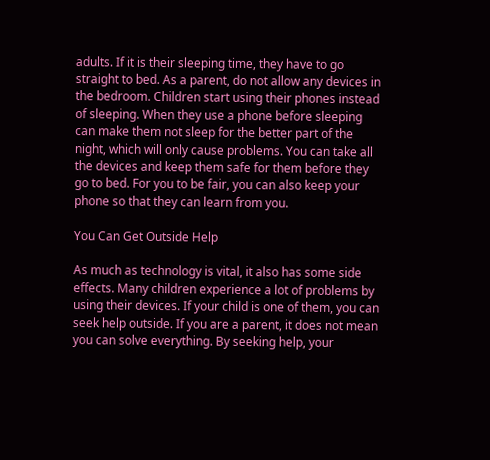adults. If it is their sleeping time, they have to go straight to bed. As a parent, do not allow any devices in the bedroom. Children start using their phones instead of sleeping. When they use a phone before sleeping can make them not sleep for the better part of the night, which will only cause problems. You can take all the devices and keep them safe for them before they go to bed. For you to be fair, you can also keep your phone so that they can learn from you.

You Can Get Outside Help

As much as technology is vital, it also has some side effects. Many children experience a lot of problems by using their devices. If your child is one of them, you can seek help outside. If you are a parent, it does not mean you can solve everything. By seeking help, your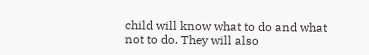child will know what to do and what not to do. They will also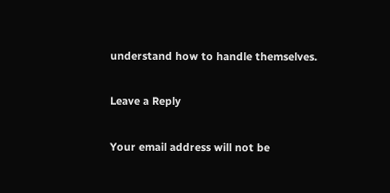understand how to handle themselves.

Leave a Reply

Your email address will not be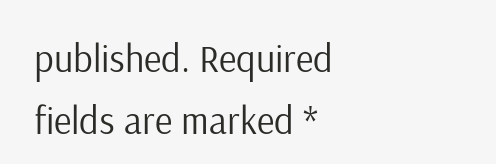published. Required fields are marked *